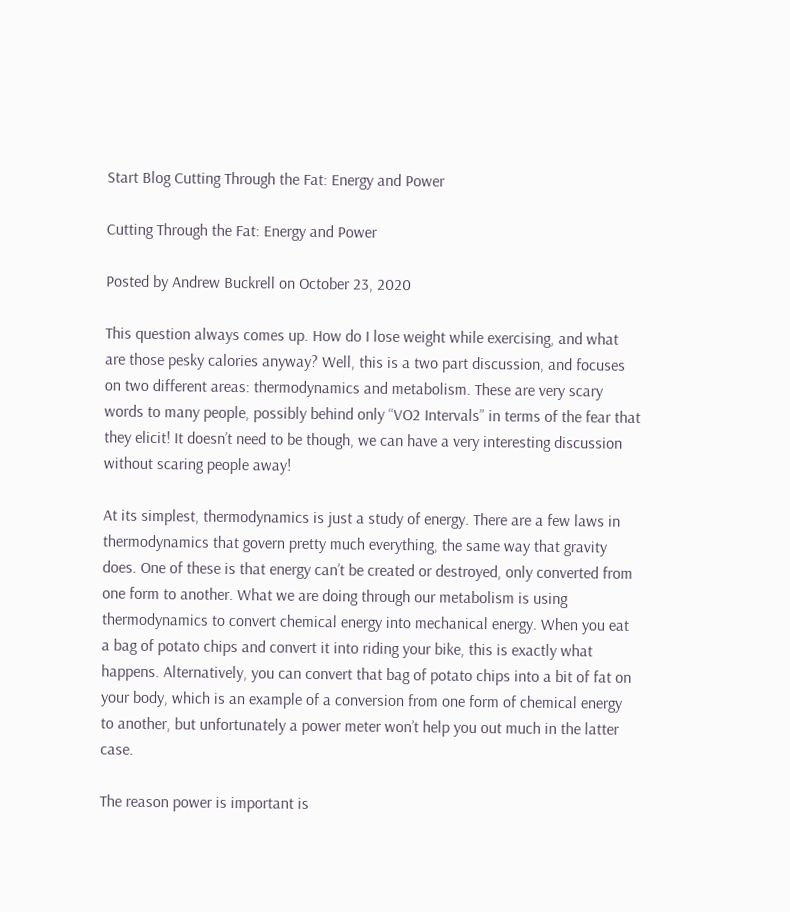Start Blog Cutting Through the Fat: Energy and Power

Cutting Through the Fat: Energy and Power

Posted by Andrew Buckrell on October 23, 2020

This question always comes up. How do I lose weight while exercising, and what are those pesky calories anyway? Well, this is a two part discussion, and focuses on two different areas: thermodynamics and metabolism. These are very scary words to many people, possibly behind only “VO2 Intervals” in terms of the fear that they elicit! It doesn’t need to be though, we can have a very interesting discussion without scaring people away!

At its simplest, thermodynamics is just a study of energy. There are a few laws in thermodynamics that govern pretty much everything, the same way that gravity does. One of these is that energy can’t be created or destroyed, only converted from one form to another. What we are doing through our metabolism is using thermodynamics to convert chemical energy into mechanical energy. When you eat a bag of potato chips and convert it into riding your bike, this is exactly what happens. Alternatively, you can convert that bag of potato chips into a bit of fat on your body, which is an example of a conversion from one form of chemical energy to another, but unfortunately a power meter won’t help you out much in the latter case.

The reason power is important is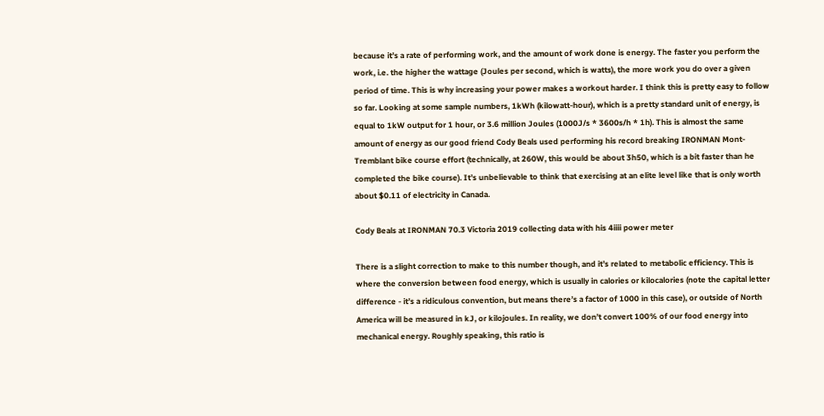because it’s a rate of performing work, and the amount of work done is energy. The faster you perform the work, i.e. the higher the wattage (Joules per second, which is watts), the more work you do over a given period of time. This is why increasing your power makes a workout harder. I think this is pretty easy to follow so far. Looking at some sample numbers, 1kWh (kilowatt-hour), which is a pretty standard unit of energy, is equal to 1kW output for 1 hour, or 3.6 million Joules (1000J/s * 3600s/h * 1h). This is almost the same amount of energy as our good friend Cody Beals used performing his record breaking IRONMAN Mont-Tremblant bike course effort (technically, at 260W, this would be about 3h50, which is a bit faster than he completed the bike course). It’s unbelievable to think that exercising at an elite level like that is only worth about $0.11 of electricity in Canada.

Cody Beals at IRONMAN 70.3 Victoria 2019 collecting data with his 4iiii power meter

There is a slight correction to make to this number though, and it’s related to metabolic efficiency. This is where the conversion between food energy, which is usually in calories or kilocalories (note the capital letter difference - it’s a ridiculous convention, but means there’s a factor of 1000 in this case), or outside of North America will be measured in kJ, or kilojoules. In reality, we don’t convert 100% of our food energy into mechanical energy. Roughly speaking, this ratio is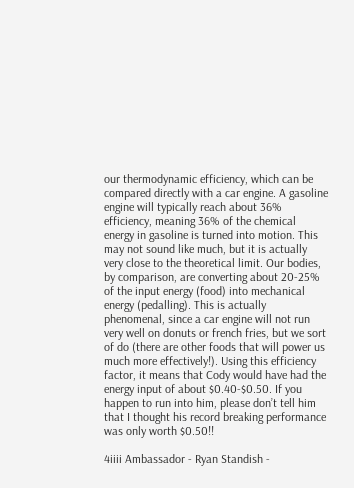our thermodynamic efficiency, which can be compared directly with a car engine. A gasoline engine will typically reach about 36% efficiency, meaning 36% of the chemical energy in gasoline is turned into motion. This may not sound like much, but it is actually very close to the theoretical limit. Our bodies, by comparison, are converting about 20-25% of the input energy (food) into mechanical energy (pedalling). This is actually phenomenal, since a car engine will not run very well on donuts or french fries, but we sort of do (there are other foods that will power us much more effectively!). Using this efficiency factor, it means that Cody would have had the energy input of about $0.40-$0.50. If you happen to run into him, please don’t tell him that I thought his record breaking performance was only worth $0.50!!

4iiii Ambassador - Ryan Standish -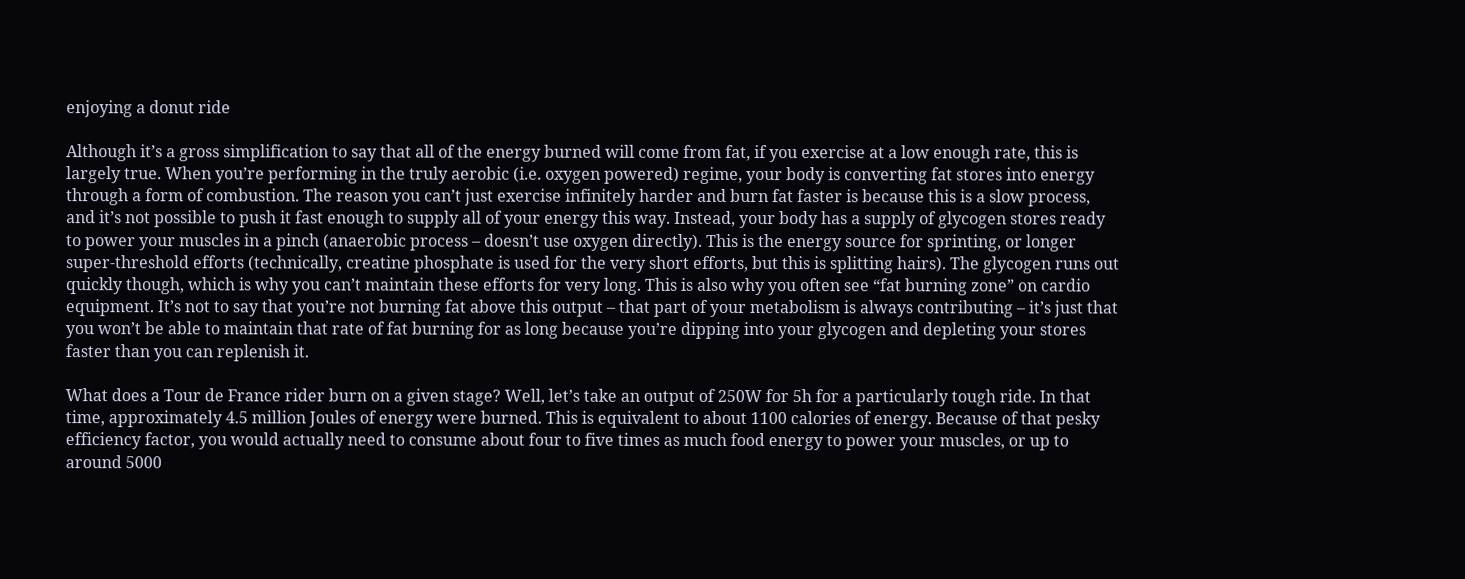enjoying a donut ride

Although it’s a gross simplification to say that all of the energy burned will come from fat, if you exercise at a low enough rate, this is largely true. When you’re performing in the truly aerobic (i.e. oxygen powered) regime, your body is converting fat stores into energy through a form of combustion. The reason you can’t just exercise infinitely harder and burn fat faster is because this is a slow process, and it’s not possible to push it fast enough to supply all of your energy this way. Instead, your body has a supply of glycogen stores ready to power your muscles in a pinch (anaerobic process – doesn’t use oxygen directly). This is the energy source for sprinting, or longer super-threshold efforts (technically, creatine phosphate is used for the very short efforts, but this is splitting hairs). The glycogen runs out quickly though, which is why you can’t maintain these efforts for very long. This is also why you often see “fat burning zone” on cardio equipment. It’s not to say that you’re not burning fat above this output – that part of your metabolism is always contributing – it’s just that you won’t be able to maintain that rate of fat burning for as long because you’re dipping into your glycogen and depleting your stores faster than you can replenish it.

What does a Tour de France rider burn on a given stage? Well, let’s take an output of 250W for 5h for a particularly tough ride. In that time, approximately 4.5 million Joules of energy were burned. This is equivalent to about 1100 calories of energy. Because of that pesky efficiency factor, you would actually need to consume about four to five times as much food energy to power your muscles, or up to around 5000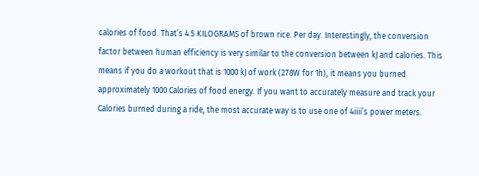calories of food. That’s 4.5 KILOGRAMS of brown rice. Per day. Interestingly, the conversion factor between human efficiency is very similar to the conversion between kJ and calories. This means if you do a workout that is 1000 kJ of work (278W for 1h), it means you burned approximately 1000 Calories of food energy. If you want to accurately measure and track your Calories burned during a ride, the most accurate way is to use one of 4iiii’s power meters.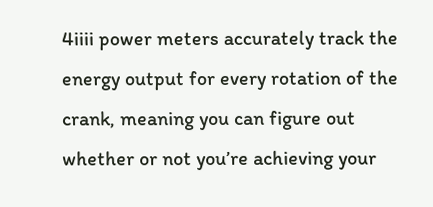4iiii power meters accurately track the energy output for every rotation of the crank, meaning you can figure out whether or not you’re achieving your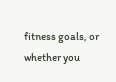fitness goals, or whether you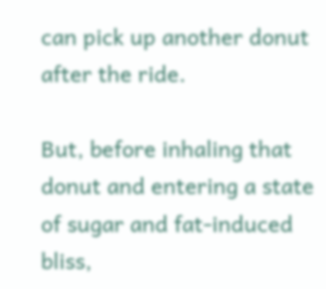can pick up another donut after the ride.

But, before inhaling that donut and entering a state of sugar and fat-induced bliss,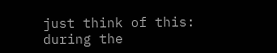just think of this: during the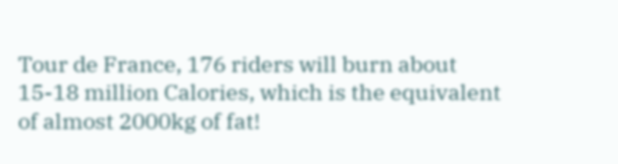Tour de France, 176 riders will burn about 15-18 million Calories, which is the equivalent of almost 2000kg of fat!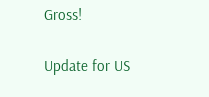Gross!

Update for US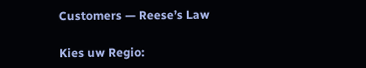Customers — Reese’s Law

Kies uw Regio: